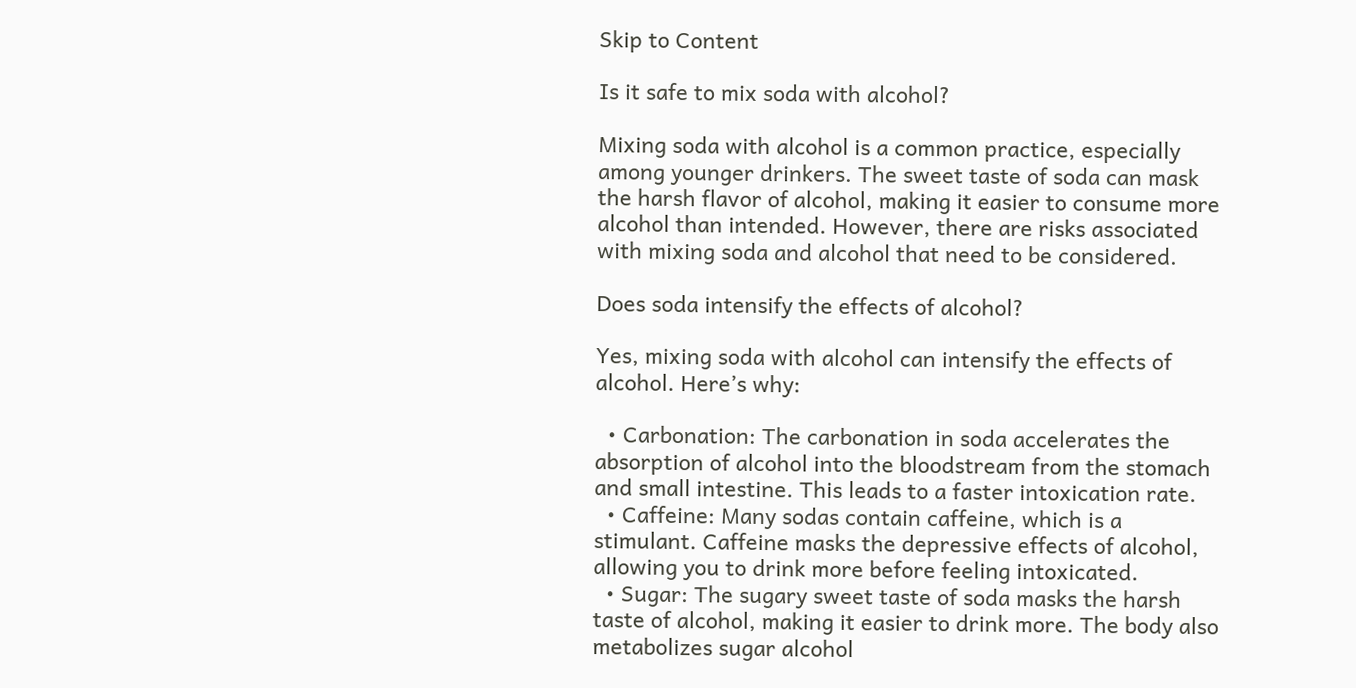Skip to Content

Is it safe to mix soda with alcohol?

Mixing soda with alcohol is a common practice, especially among younger drinkers. The sweet taste of soda can mask the harsh flavor of alcohol, making it easier to consume more alcohol than intended. However, there are risks associated with mixing soda and alcohol that need to be considered.

Does soda intensify the effects of alcohol?

Yes, mixing soda with alcohol can intensify the effects of alcohol. Here’s why:

  • Carbonation: The carbonation in soda accelerates the absorption of alcohol into the bloodstream from the stomach and small intestine. This leads to a faster intoxication rate.
  • Caffeine: Many sodas contain caffeine, which is a stimulant. Caffeine masks the depressive effects of alcohol, allowing you to drink more before feeling intoxicated.
  • Sugar: The sugary sweet taste of soda masks the harsh taste of alcohol, making it easier to drink more. The body also metabolizes sugar alcohol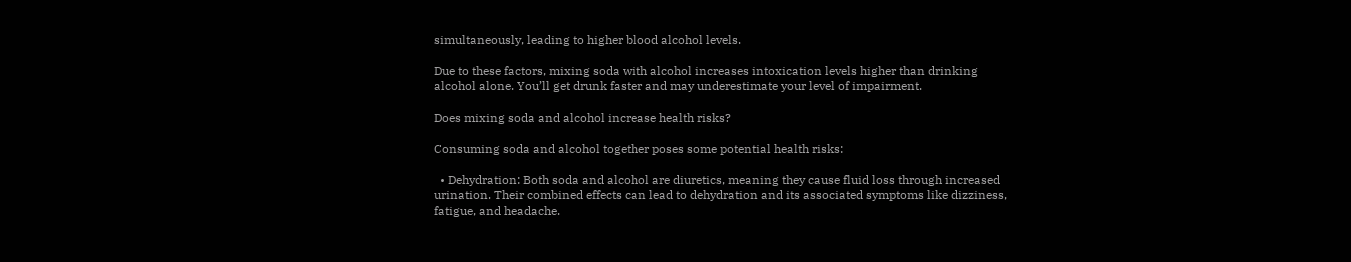simultaneously, leading to higher blood alcohol levels.

Due to these factors, mixing soda with alcohol increases intoxication levels higher than drinking alcohol alone. You’ll get drunk faster and may underestimate your level of impairment.

Does mixing soda and alcohol increase health risks?

Consuming soda and alcohol together poses some potential health risks:

  • Dehydration: Both soda and alcohol are diuretics, meaning they cause fluid loss through increased urination. Their combined effects can lead to dehydration and its associated symptoms like dizziness, fatigue, and headache.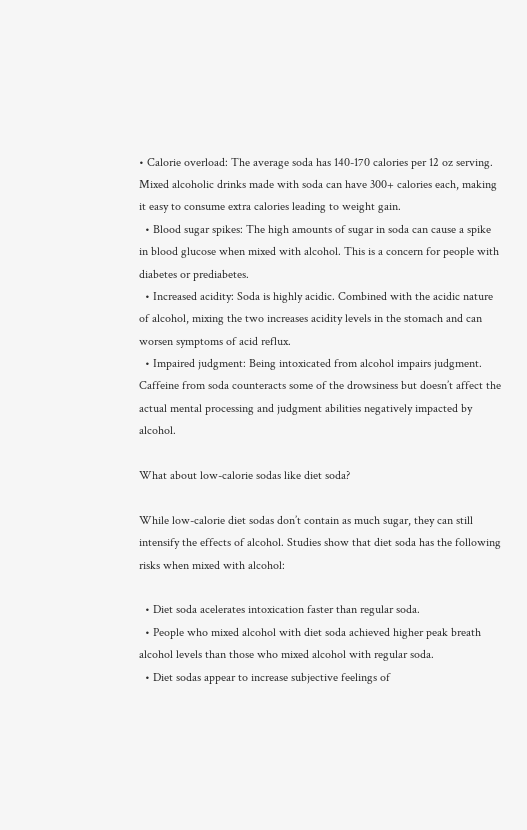• Calorie overload: The average soda has 140-170 calories per 12 oz serving. Mixed alcoholic drinks made with soda can have 300+ calories each, making it easy to consume extra calories leading to weight gain.
  • Blood sugar spikes: The high amounts of sugar in soda can cause a spike in blood glucose when mixed with alcohol. This is a concern for people with diabetes or prediabetes.
  • Increased acidity: Soda is highly acidic. Combined with the acidic nature of alcohol, mixing the two increases acidity levels in the stomach and can worsen symptoms of acid reflux.
  • Impaired judgment: Being intoxicated from alcohol impairs judgment. Caffeine from soda counteracts some of the drowsiness but doesn’t affect the actual mental processing and judgment abilities negatively impacted by alcohol.

What about low-calorie sodas like diet soda?

While low-calorie diet sodas don’t contain as much sugar, they can still intensify the effects of alcohol. Studies show that diet soda has the following risks when mixed with alcohol:

  • Diet soda acelerates intoxication faster than regular soda.
  • People who mixed alcohol with diet soda achieved higher peak breath alcohol levels than those who mixed alcohol with regular soda.
  • Diet sodas appear to increase subjective feelings of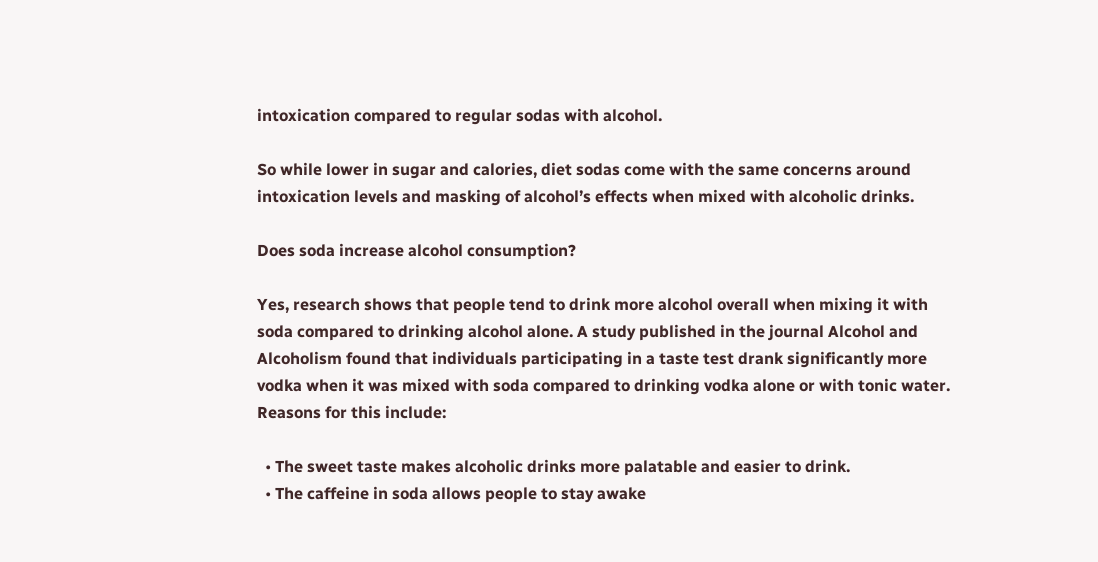intoxication compared to regular sodas with alcohol.

So while lower in sugar and calories, diet sodas come with the same concerns around intoxication levels and masking of alcohol’s effects when mixed with alcoholic drinks.

Does soda increase alcohol consumption?

Yes, research shows that people tend to drink more alcohol overall when mixing it with soda compared to drinking alcohol alone. A study published in the journal Alcohol and Alcoholism found that individuals participating in a taste test drank significantly more vodka when it was mixed with soda compared to drinking vodka alone or with tonic water. Reasons for this include:

  • The sweet taste makes alcoholic drinks more palatable and easier to drink.
  • The caffeine in soda allows people to stay awake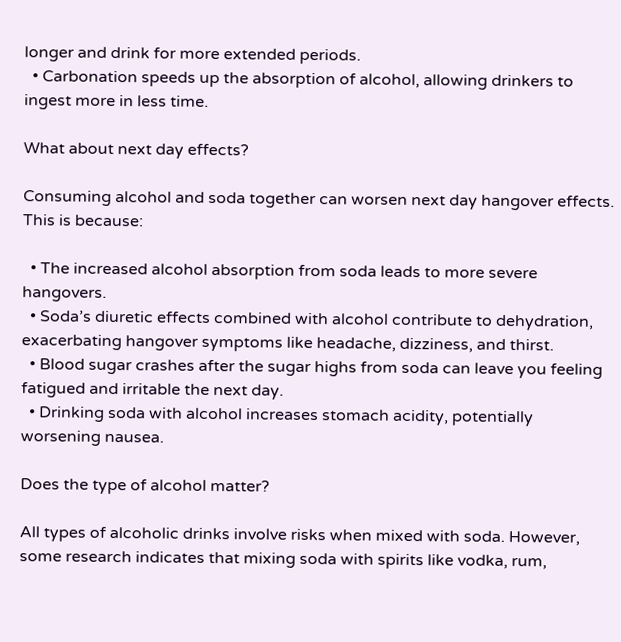longer and drink for more extended periods.
  • Carbonation speeds up the absorption of alcohol, allowing drinkers to ingest more in less time.

What about next day effects?

Consuming alcohol and soda together can worsen next day hangover effects. This is because:

  • The increased alcohol absorption from soda leads to more severe hangovers.
  • Soda’s diuretic effects combined with alcohol contribute to dehydration, exacerbating hangover symptoms like headache, dizziness, and thirst.
  • Blood sugar crashes after the sugar highs from soda can leave you feeling fatigued and irritable the next day.
  • Drinking soda with alcohol increases stomach acidity, potentially worsening nausea.

Does the type of alcohol matter?

All types of alcoholic drinks involve risks when mixed with soda. However, some research indicates that mixing soda with spirits like vodka, rum,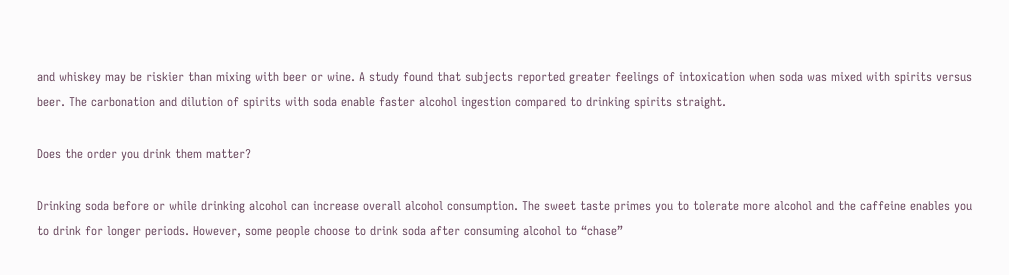and whiskey may be riskier than mixing with beer or wine. A study found that subjects reported greater feelings of intoxication when soda was mixed with spirits versus beer. The carbonation and dilution of spirits with soda enable faster alcohol ingestion compared to drinking spirits straight.

Does the order you drink them matter?

Drinking soda before or while drinking alcohol can increase overall alcohol consumption. The sweet taste primes you to tolerate more alcohol and the caffeine enables you to drink for longer periods. However, some people choose to drink soda after consuming alcohol to “chase”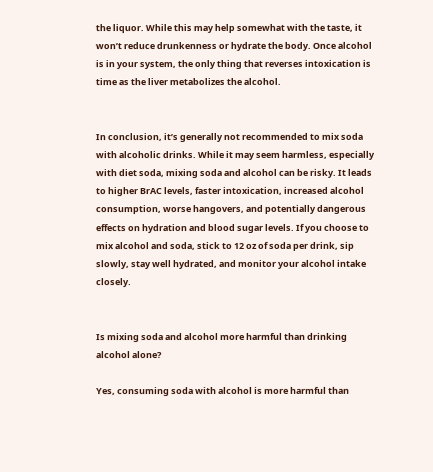the liquor. While this may help somewhat with the taste, it won’t reduce drunkenness or hydrate the body. Once alcohol is in your system, the only thing that reverses intoxication is time as the liver metabolizes the alcohol.


In conclusion, it’s generally not recommended to mix soda with alcoholic drinks. While it may seem harmless, especially with diet soda, mixing soda and alcohol can be risky. It leads to higher BrAC levels, faster intoxication, increased alcohol consumption, worse hangovers, and potentially dangerous effects on hydration and blood sugar levels. If you choose to mix alcohol and soda, stick to 12 oz of soda per drink, sip slowly, stay well hydrated, and monitor your alcohol intake closely.


Is mixing soda and alcohol more harmful than drinking alcohol alone?

Yes, consuming soda with alcohol is more harmful than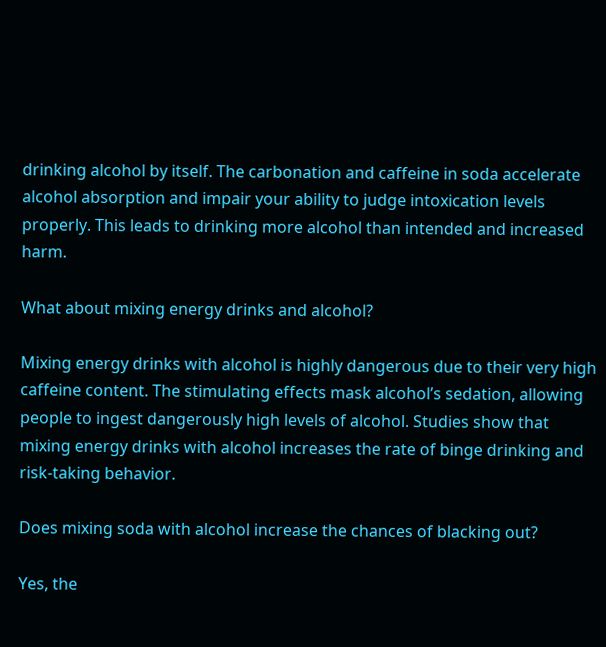drinking alcohol by itself. The carbonation and caffeine in soda accelerate alcohol absorption and impair your ability to judge intoxication levels properly. This leads to drinking more alcohol than intended and increased harm.

What about mixing energy drinks and alcohol?

Mixing energy drinks with alcohol is highly dangerous due to their very high caffeine content. The stimulating effects mask alcohol’s sedation, allowing people to ingest dangerously high levels of alcohol. Studies show that mixing energy drinks with alcohol increases the rate of binge drinking and risk-taking behavior.

Does mixing soda with alcohol increase the chances of blacking out?

Yes, the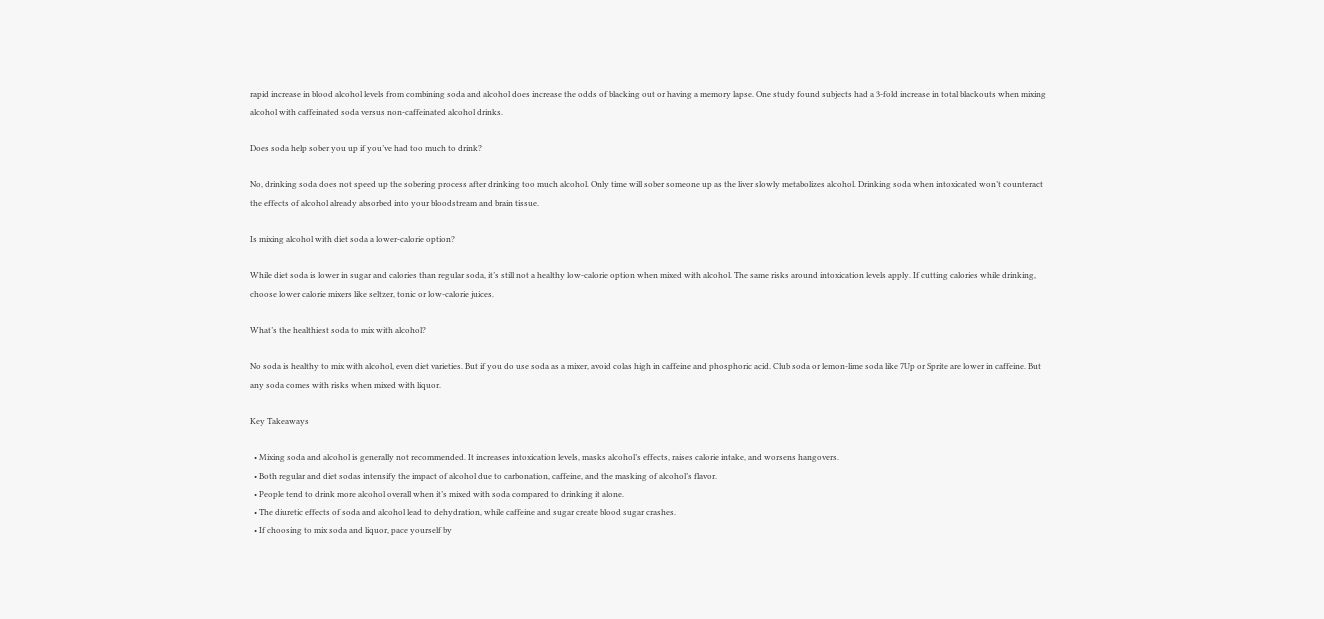rapid increase in blood alcohol levels from combining soda and alcohol does increase the odds of blacking out or having a memory lapse. One study found subjects had a 3-fold increase in total blackouts when mixing alcohol with caffeinated soda versus non-caffeinated alcohol drinks.

Does soda help sober you up if you’ve had too much to drink?

No, drinking soda does not speed up the sobering process after drinking too much alcohol. Only time will sober someone up as the liver slowly metabolizes alcohol. Drinking soda when intoxicated won’t counteract the effects of alcohol already absorbed into your bloodstream and brain tissue.

Is mixing alcohol with diet soda a lower-calorie option?

While diet soda is lower in sugar and calories than regular soda, it’s still not a healthy low-calorie option when mixed with alcohol. The same risks around intoxication levels apply. If cutting calories while drinking, choose lower calorie mixers like seltzer, tonic or low-calorie juices.

What’s the healthiest soda to mix with alcohol?

No soda is healthy to mix with alcohol, even diet varieties. But if you do use soda as a mixer, avoid colas high in caffeine and phosphoric acid. Club soda or lemon-lime soda like 7Up or Sprite are lower in caffeine. But any soda comes with risks when mixed with liquor.

Key Takeaways

  • Mixing soda and alcohol is generally not recommended. It increases intoxication levels, masks alcohol’s effects, raises calorie intake, and worsens hangovers.
  • Both regular and diet sodas intensify the impact of alcohol due to carbonation, caffeine, and the masking of alcohol’s flavor.
  • People tend to drink more alcohol overall when it’s mixed with soda compared to drinking it alone.
  • The diuretic effects of soda and alcohol lead to dehydration, while caffeine and sugar create blood sugar crashes.
  • If choosing to mix soda and liquor, pace yourself by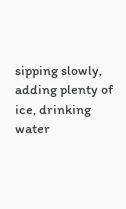sipping slowly, adding plenty of ice, drinking water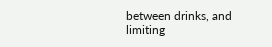between drinks, and limiting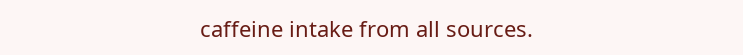caffeine intake from all sources.